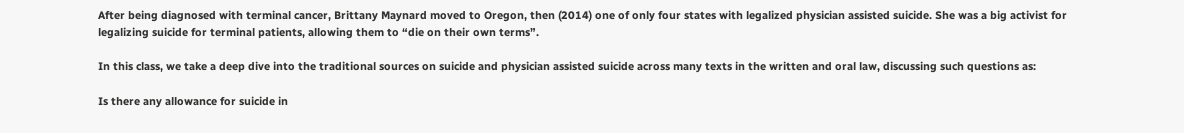After being diagnosed with terminal cancer, Brittany Maynard moved to Oregon, then (2014) one of only four states with legalized physician assisted suicide. She was a big activist for legalizing suicide for terminal patients, allowing them to “die on their own terms”.

In this class, we take a deep dive into the traditional sources on suicide and physician assisted suicide across many texts in the written and oral law, discussing such questions as:

Is there any allowance for suicide in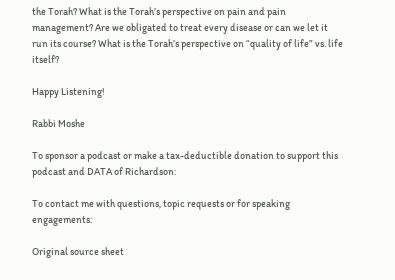the Torah? What is the Torah’s perspective on pain and pain management? Are we obligated to treat every disease or can we let it run its course? What is the Torah’s perspective on “quality of life” vs. life itself?

Happy Listening!

Rabbi Moshe

To sponsor a podcast or make a tax-deductible donation to support this podcast and DATA of Richardson:

To contact me with questions, topic requests or for speaking engagements:

Original source sheet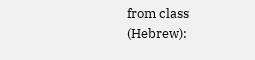from class (Hebrew):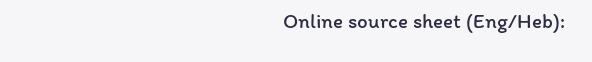Online source sheet (Eng/Heb):